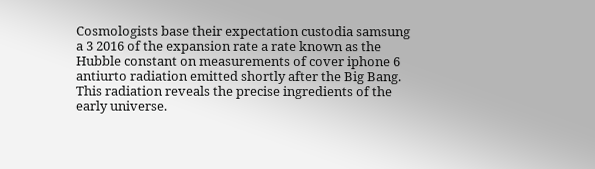Cosmologists base their expectation custodia samsung a 3 2016 of the expansion rate a rate known as the Hubble constant on measurements of cover iphone 6 antiurto radiation emitted shortly after the Big Bang. This radiation reveals the precise ingredients of the early universe.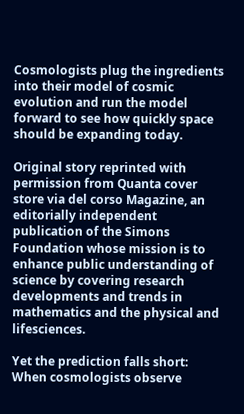Cosmologists plug the ingredients into their model of cosmic evolution and run the model forward to see how quickly space should be expanding today.

Original story reprinted with permission from Quanta cover store via del corso Magazine, an editorially independent publication of the Simons Foundation whose mission is to enhance public understanding of science by covering research developments and trends in mathematics and the physical and lifesciences.

Yet the prediction falls short: When cosmologists observe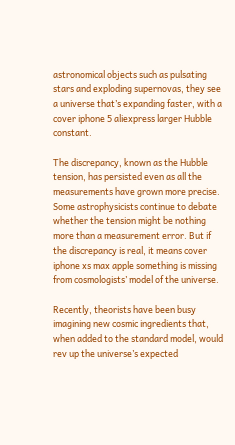astronomical objects such as pulsating stars and exploding supernovas, they see a universe that’s expanding faster, with a cover iphone 5 aliexpress larger Hubble constant.

The discrepancy, known as the Hubble tension, has persisted even as all the measurements have grown more precise. Some astrophysicists continue to debate whether the tension might be nothing more than a measurement error. But if the discrepancy is real, it means cover iphone xs max apple something is missing from cosmologists’ model of the universe.

Recently, theorists have been busy imagining new cosmic ingredients that, when added to the standard model, would rev up the universe’s expected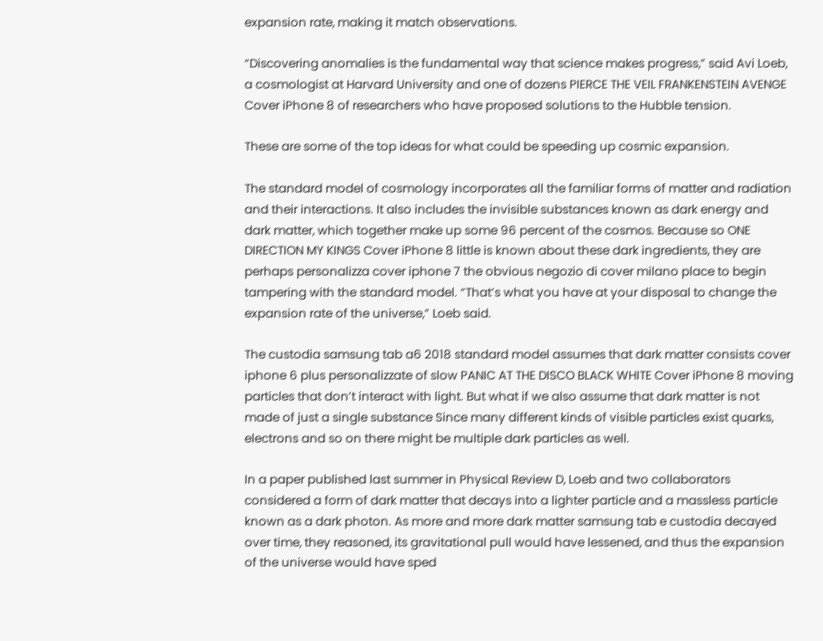expansion rate, making it match observations.

“Discovering anomalies is the fundamental way that science makes progress,” said Avi Loeb, a cosmologist at Harvard University and one of dozens PIERCE THE VEIL FRANKENSTEIN AVENGE Cover iPhone 8 of researchers who have proposed solutions to the Hubble tension.

These are some of the top ideas for what could be speeding up cosmic expansion.

The standard model of cosmology incorporates all the familiar forms of matter and radiation and their interactions. It also includes the invisible substances known as dark energy and dark matter, which together make up some 96 percent of the cosmos. Because so ONE DIRECTION MY KINGS Cover iPhone 8 little is known about these dark ingredients, they are perhaps personalizza cover iphone 7 the obvious negozio di cover milano place to begin tampering with the standard model. “That’s what you have at your disposal to change the expansion rate of the universe,” Loeb said.

The custodia samsung tab a6 2018 standard model assumes that dark matter consists cover iphone 6 plus personalizzate of slow PANIC AT THE DISCO BLACK WHITE Cover iPhone 8 moving particles that don’t interact with light. But what if we also assume that dark matter is not made of just a single substance Since many different kinds of visible particles exist quarks, electrons and so on there might be multiple dark particles as well.

In a paper published last summer in Physical Review D, Loeb and two collaborators considered a form of dark matter that decays into a lighter particle and a massless particle known as a dark photon. As more and more dark matter samsung tab e custodia decayed over time, they reasoned, its gravitational pull would have lessened, and thus the expansion of the universe would have sped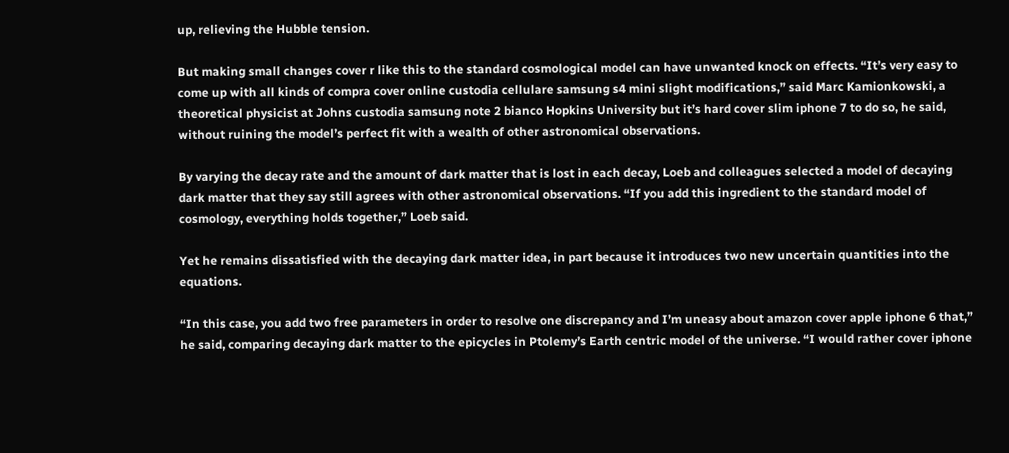up, relieving the Hubble tension.

But making small changes cover r like this to the standard cosmological model can have unwanted knock on effects. “It’s very easy to come up with all kinds of compra cover online custodia cellulare samsung s4 mini slight modifications,” said Marc Kamionkowski, a theoretical physicist at Johns custodia samsung note 2 bianco Hopkins University but it’s hard cover slim iphone 7 to do so, he said, without ruining the model’s perfect fit with a wealth of other astronomical observations.

By varying the decay rate and the amount of dark matter that is lost in each decay, Loeb and colleagues selected a model of decaying dark matter that they say still agrees with other astronomical observations. “If you add this ingredient to the standard model of cosmology, everything holds together,” Loeb said.

Yet he remains dissatisfied with the decaying dark matter idea, in part because it introduces two new uncertain quantities into the equations.

“In this case, you add two free parameters in order to resolve one discrepancy and I’m uneasy about amazon cover apple iphone 6 that,” he said, comparing decaying dark matter to the epicycles in Ptolemy’s Earth centric model of the universe. “I would rather cover iphone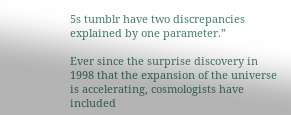5s tumblr have two discrepancies explained by one parameter.”

Ever since the surprise discovery in 1998 that the expansion of the universe is accelerating, cosmologists have included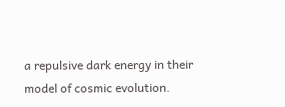a repulsive dark energy in their model of cosmic evolution.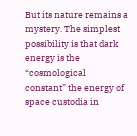But its nature remains a mystery. The simplest possibility is that dark energy is the “cosmological constant” the energy of space custodia in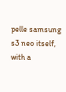pelle samsung s3 neo itself, with a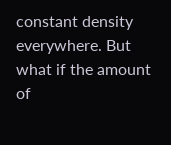constant density everywhere. But what if the amount of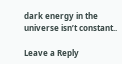dark energy in the universe isn’t constant..

Leave a Reply